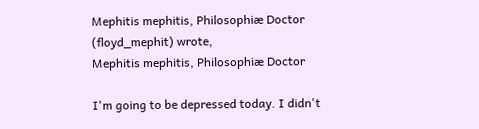Mephitis mephitis, Philosophiæ Doctor (floyd_mephit) wrote,
Mephitis mephitis, Philosophiæ Doctor

I'm going to be depressed today. I didn't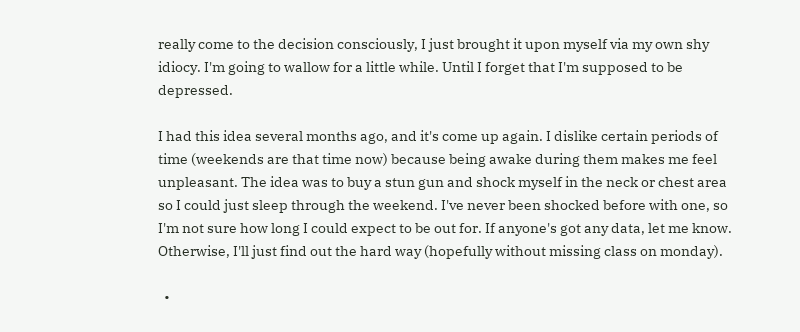really come to the decision consciously, I just brought it upon myself via my own shy idiocy. I'm going to wallow for a little while. Until I forget that I'm supposed to be depressed.

I had this idea several months ago, and it's come up again. I dislike certain periods of time (weekends are that time now) because being awake during them makes me feel unpleasant. The idea was to buy a stun gun and shock myself in the neck or chest area so I could just sleep through the weekend. I've never been shocked before with one, so I'm not sure how long I could expect to be out for. If anyone's got any data, let me know. Otherwise, I'll just find out the hard way (hopefully without missing class on monday).

  •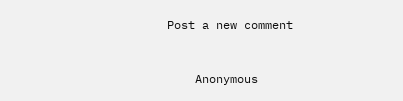Post a new comment


    Anonymous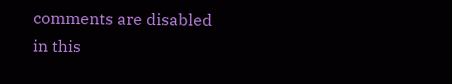comments are disabled in this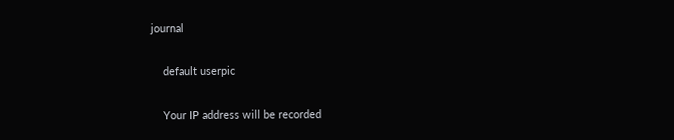journal

    default userpic

    Your IP address will be recorded